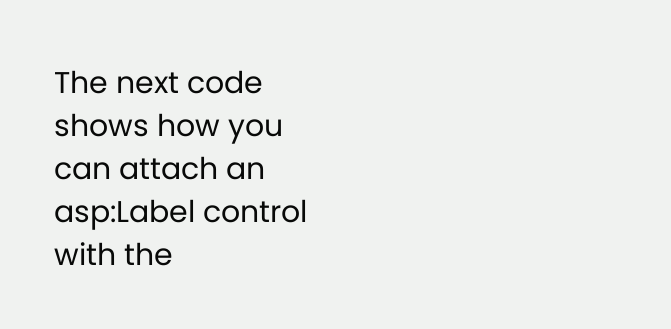The next code shows how you can attach an asp:Label control with the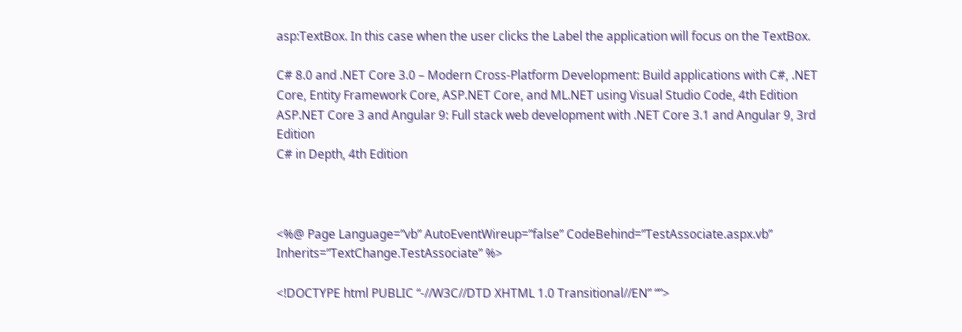asp:TextBox. In this case when the user clicks the Label the application will focus on the TextBox.

C# 8.0 and .NET Core 3.0 – Modern Cross-Platform Development: Build applications with C#, .NET Core, Entity Framework Core, ASP.NET Core, and ML.NET using Visual Studio Code, 4th Edition
ASP.NET Core 3 and Angular 9: Full stack web development with .NET Core 3.1 and Angular 9, 3rd Edition
C# in Depth, 4th Edition



<%@ Page Language=”vb” AutoEventWireup=”false” CodeBehind=”TestAssociate.aspx.vb” Inherits=”TextChange.TestAssociate” %>

<!DOCTYPE html PUBLIC “-//W3C//DTD XHTML 1.0 Transitional//EN” “”>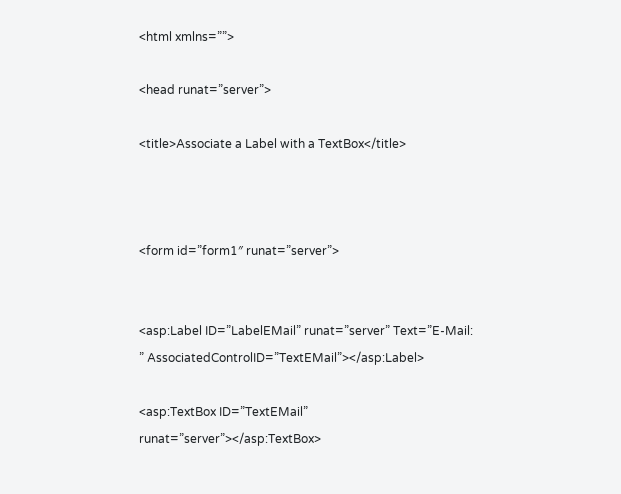<html xmlns=””>

<head runat=”server”>

<title>Associate a Label with a TextBox</title>



<form id=”form1″ runat=”server”>


<asp:Label ID=”LabelEMail” runat=”server” Text=”E-Mail: ” AssociatedControlID=”TextEMail”></asp:Label>

<asp:TextBox ID=”TextEMail” runat=”server”></asp:TextBox>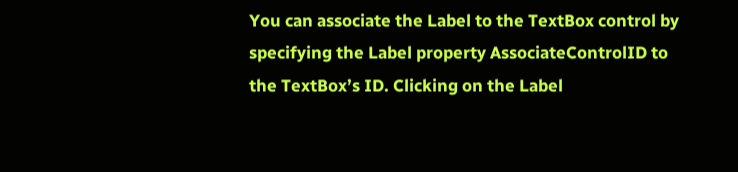You can associate the Label to the TextBox control by specifying the Label property AssociateControlID to the TextBox’s ID. Clicking on the Label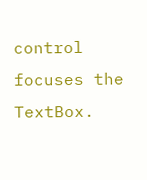control focuses the TextBox.